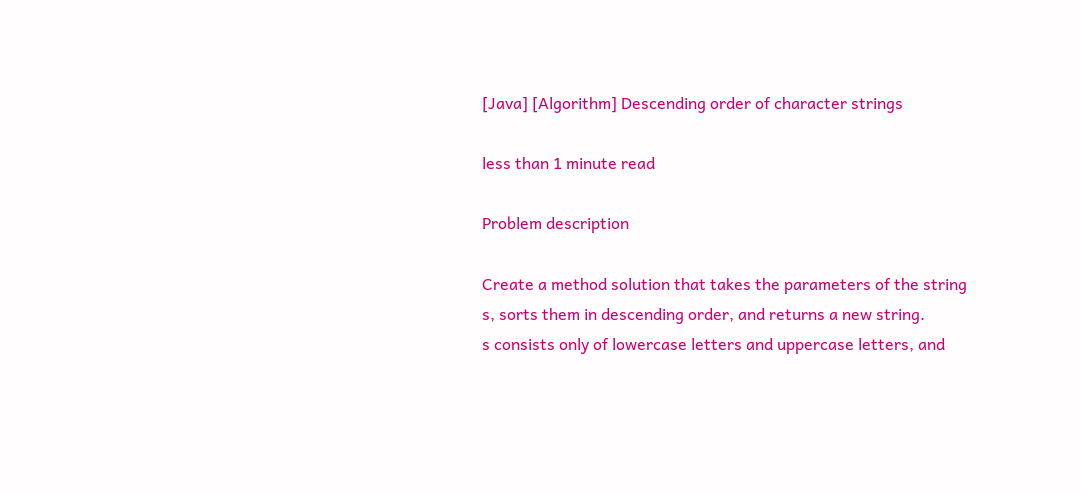[Java] [Algorithm] Descending order of character strings

less than 1 minute read

Problem description

Create a method solution that takes the parameters of the string s, sorts them in descending order, and returns a new string.
s consists only of lowercase letters and uppercase letters, and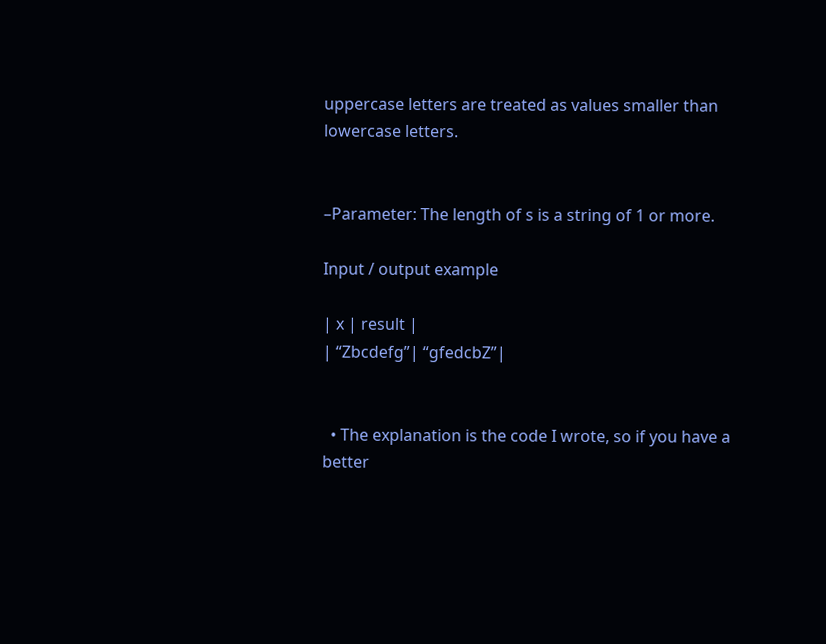uppercase letters are treated as values smaller than lowercase letters.


–Parameter: The length of s is a string of 1 or more.

Input / output example

| x | result |
| “Zbcdefg”| “gfedcbZ”|


  • The explanation is the code I wrote, so if you have a better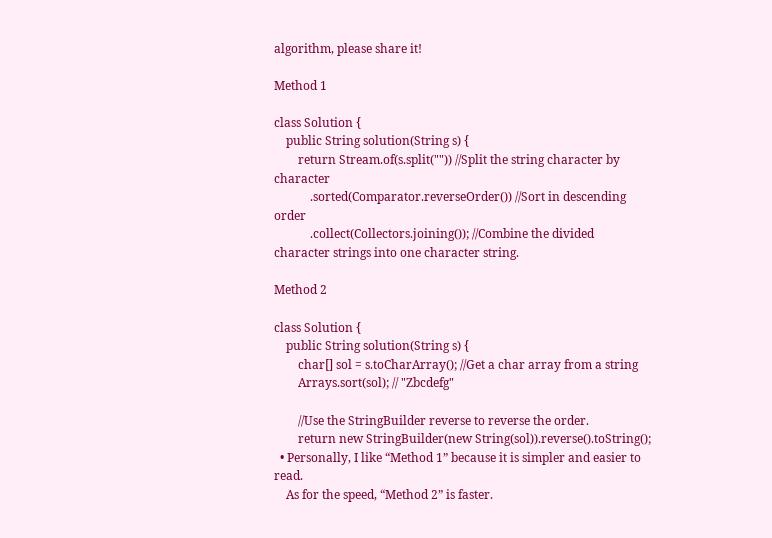algorithm, please share it!

Method 1

class Solution {
    public String solution(String s) {
        return Stream.of(s.split("")) //Split the string character by character
            .sorted(Comparator.reverseOrder()) //Sort in descending order
            .collect(Collectors.joining()); //Combine the divided character strings into one character string.

Method 2

class Solution {
    public String solution(String s) {
        char[] sol = s.toCharArray(); //Get a char array from a string
        Arrays.sort(sol); // "Zbcdefg"

        //Use the StringBuilder reverse to reverse the order.
        return new StringBuilder(new String(sol)).reverse().toString();
  • Personally, I like “Method 1” because it is simpler and easier to read.
    As for the speed, “Method 2” is faster.